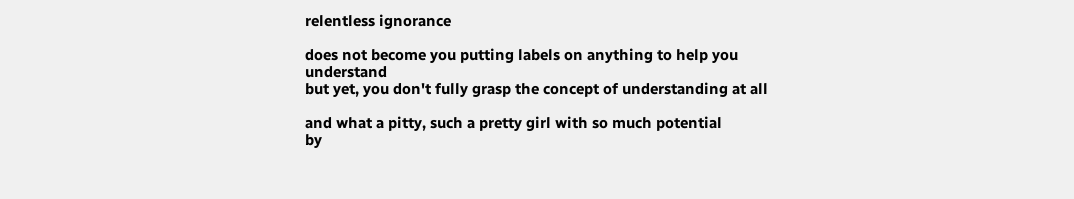relentless ignorance

does not become you putting labels on anything to help you understand
but yet, you don't fully grasp the concept of understanding at all

and what a pitty, such a pretty girl with so much potential
by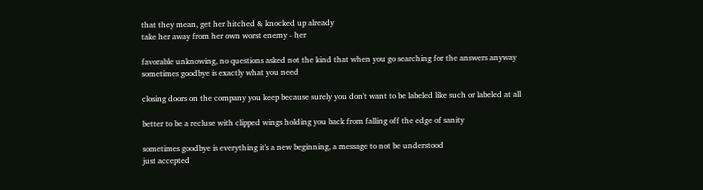that they mean, get her hitched & knocked up already
take her away from her own worst enemy - her

favorable unknowing, no questions asked not the kind that when you go searching for the answers anyway
sometimes goodbye is exactly what you need

closing doors on the company you keep because surely you don't want to be labeled like such or labeled at all

better to be a recluse with clipped wings holding you back from falling off the edge of sanity

sometimes goodbye is everything it's a new beginning, a message to not be understood
just accepted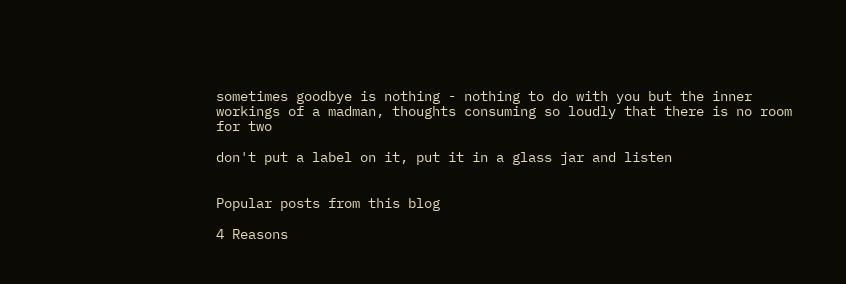sometimes goodbye is nothing - nothing to do with you but the inner workings of a madman, thoughts consuming so loudly that there is no room for two

don't put a label on it, put it in a glass jar and listen


Popular posts from this blog

4 Reasons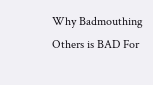Why Badmouthing Others is BAD For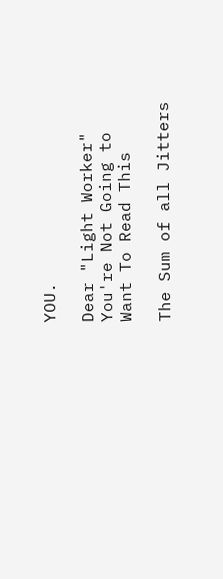YOU.

Dear "Light Worker" You're Not Going to Want To Read This

The Sum of all Jitters